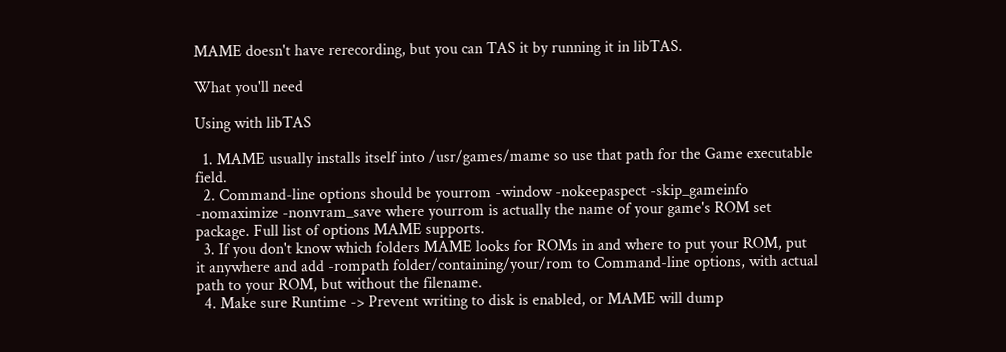MAME doesn't have rerecording, but you can TAS it by running it in libTAS.

What you'll need

Using with libTAS

  1. MAME usually installs itself into /usr/games/mame so use that path for the Game executable field.
  2. Command-line options should be yourrom -window -nokeepaspect -skip_gameinfo -nomaximize -nonvram_save where yourrom is actually the name of your game's ROM set package. Full list of options MAME supports.
  3. If you don't know which folders MAME looks for ROMs in and where to put your ROM, put it anywhere and add -rompath folder/containing/your/rom to Command-line options, with actual path to your ROM, but without the filename.
  4. Make sure Runtime -> Prevent writing to disk is enabled, or MAME will dump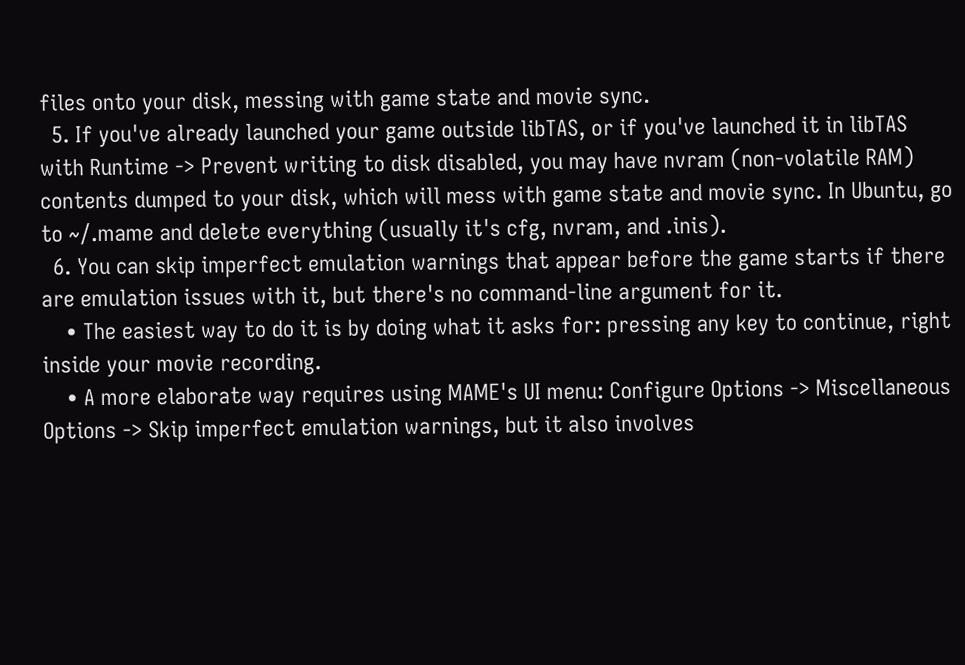files onto your disk, messing with game state and movie sync.
  5. If you've already launched your game outside libTAS, or if you've launched it in libTAS with Runtime -> Prevent writing to disk disabled, you may have nvram (non-volatile RAM) contents dumped to your disk, which will mess with game state and movie sync. In Ubuntu, go to ~/.mame and delete everything (usually it's cfg, nvram, and .inis).
  6. You can skip imperfect emulation warnings that appear before the game starts if there are emulation issues with it, but there's no command-line argument for it.
    • The easiest way to do it is by doing what it asks for: pressing any key to continue, right inside your movie recording.
    • A more elaborate way requires using MAME's UI menu: Configure Options -> Miscellaneous Options -> Skip imperfect emulation warnings, but it also involves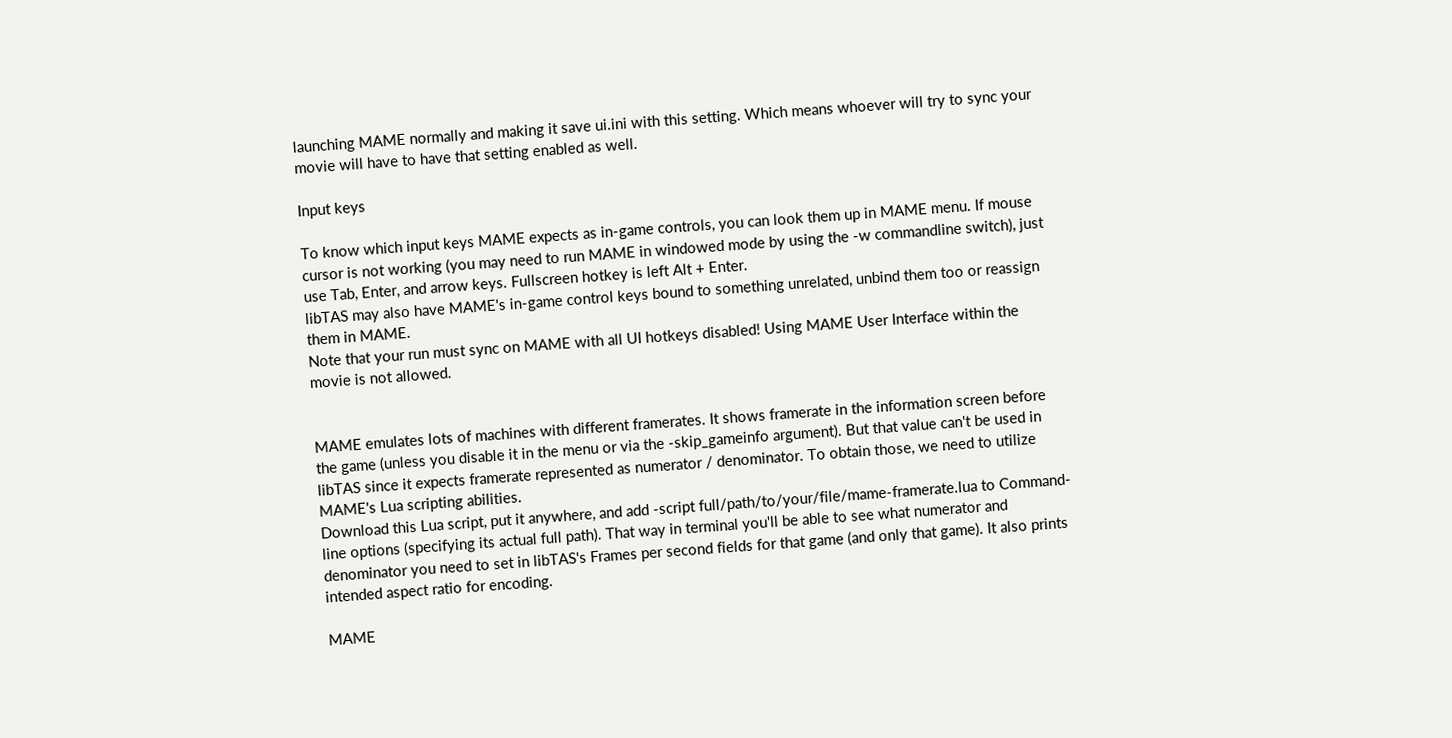launching MAME normally and making it save ui.ini with this setting. Which means whoever will try to sync your movie will have to have that setting enabled as well.

Input keys

To know which input keys MAME expects as in-game controls, you can look them up in MAME menu. If mouse cursor is not working (you may need to run MAME in windowed mode by using the -w commandline switch), just use Tab, Enter, and arrow keys. Fullscreen hotkey is left Alt + Enter.
libTAS may also have MAME's in-game control keys bound to something unrelated, unbind them too or reassign them in MAME.
Note that your run must sync on MAME with all UI hotkeys disabled! Using MAME User Interface within the movie is not allowed.


MAME emulates lots of machines with different framerates. It shows framerate in the information screen before the game (unless you disable it in the menu or via the -skip_gameinfo argument). But that value can't be used in libTAS since it expects framerate represented as numerator / denominator. To obtain those, we need to utilize MAME's Lua scripting abilities.
Download this Lua script, put it anywhere, and add -script full/path/to/your/file/mame-framerate.lua to Command-line options (specifying its actual full path). That way in terminal you'll be able to see what numerator and denominator you need to set in libTAS's Frames per second fields for that game (and only that game). It also prints intended aspect ratio for encoding.

MAME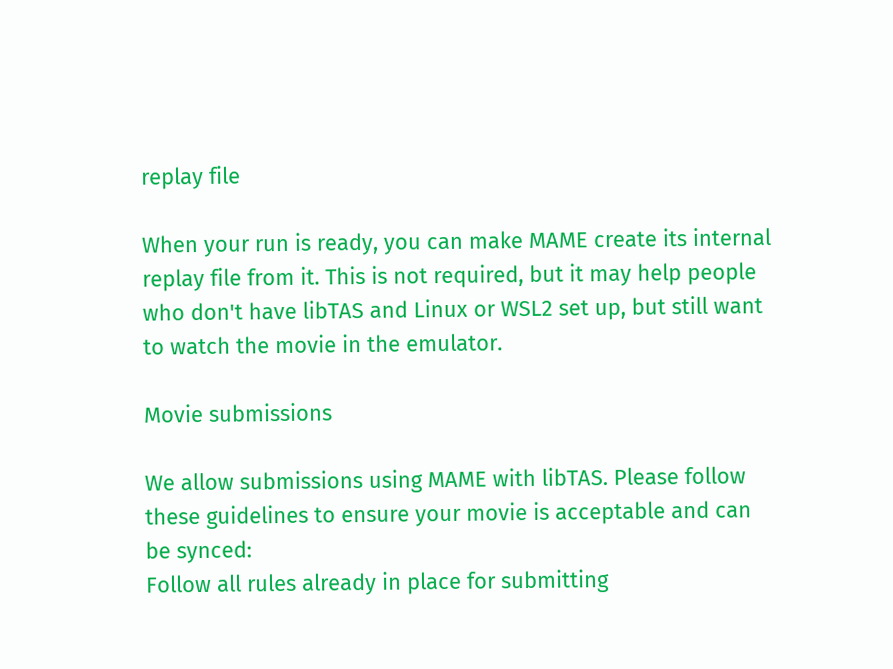replay file

When your run is ready, you can make MAME create its internal replay file from it. This is not required, but it may help people who don't have libTAS and Linux or WSL2 set up, but still want to watch the movie in the emulator.

Movie submissions

We allow submissions using MAME with libTAS. Please follow these guidelines to ensure your movie is acceptable and can be synced:
Follow all rules already in place for submitting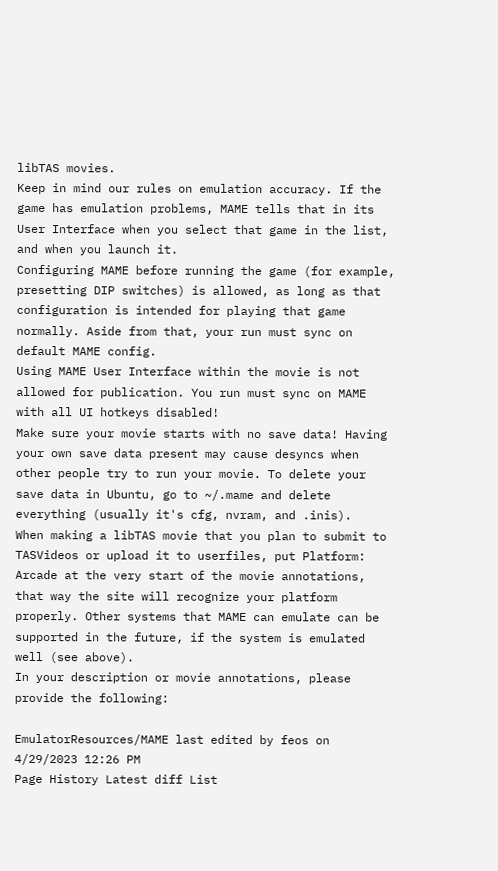libTAS movies.
Keep in mind our rules on emulation accuracy. If the game has emulation problems, MAME tells that in its User Interface when you select that game in the list, and when you launch it.
Configuring MAME before running the game (for example, presetting DIP switches) is allowed, as long as that configuration is intended for playing that game normally. Aside from that, your run must sync on default MAME config.
Using MAME User Interface within the movie is not allowed for publication. You run must sync on MAME with all UI hotkeys disabled!
Make sure your movie starts with no save data! Having your own save data present may cause desyncs when other people try to run your movie. To delete your save data in Ubuntu, go to ~/.mame and delete everything (usually it's cfg, nvram, and .inis).
When making a libTAS movie that you plan to submit to TASVideos or upload it to userfiles, put Platform: Arcade at the very start of the movie annotations, that way the site will recognize your platform properly. Other systems that MAME can emulate can be supported in the future, if the system is emulated well (see above).
In your description or movie annotations, please provide the following:

EmulatorResources/MAME last edited by feos on 4/29/2023 12:26 PM
Page History Latest diff List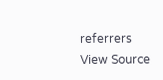referrers View Source